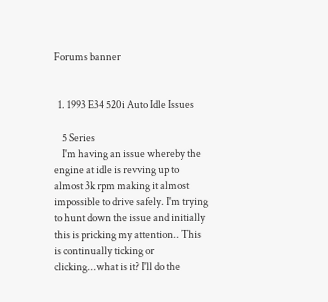Forums banner


  1. 1993 E34 520i Auto Idle Issues

    5 Series
    I'm having an issue whereby the engine at idle is revving up to almost 3k rpm making it almost impossible to drive safely. I'm trying to hunt down the issue and initially this is pricking my attention.. This is continually ticking or clicking...what is it? I'll do the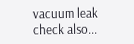vacuum leak check also...